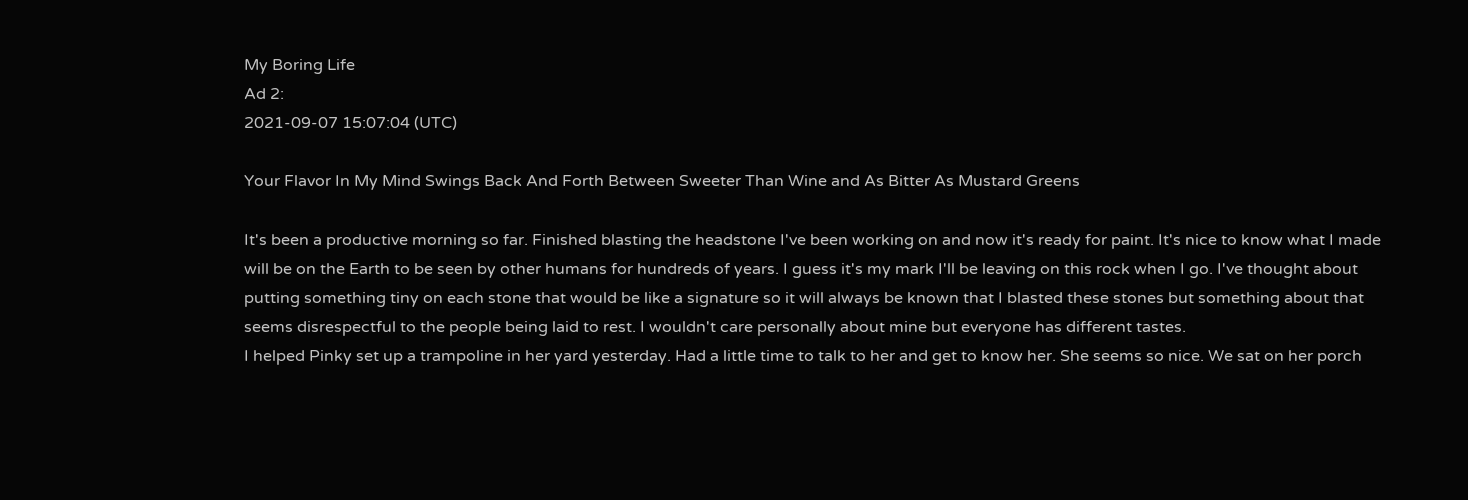My Boring Life
Ad 2:
2021-09-07 15:07:04 (UTC)

Your Flavor In My Mind Swings Back And Forth Between Sweeter Than Wine and As Bitter As Mustard Greens

It's been a productive morning so far. Finished blasting the headstone I've been working on and now it's ready for paint. It's nice to know what I made will be on the Earth to be seen by other humans for hundreds of years. I guess it's my mark I'll be leaving on this rock when I go. I've thought about putting something tiny on each stone that would be like a signature so it will always be known that I blasted these stones but something about that seems disrespectful to the people being laid to rest. I wouldn't care personally about mine but everyone has different tastes.
I helped Pinky set up a trampoline in her yard yesterday. Had a little time to talk to her and get to know her. She seems so nice. We sat on her porch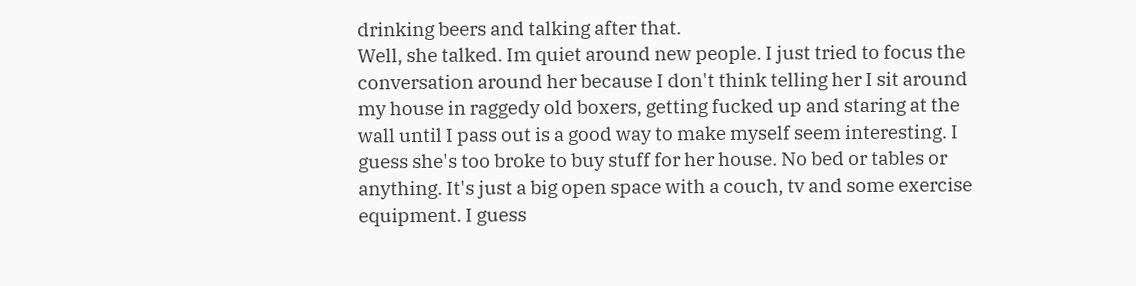drinking beers and talking after that.
Well, she talked. Im quiet around new people. I just tried to focus the conversation around her because I don't think telling her I sit around my house in raggedy old boxers, getting fucked up and staring at the wall until I pass out is a good way to make myself seem interesting. I guess she's too broke to buy stuff for her house. No bed or tables or anything. It's just a big open space with a couch, tv and some exercise equipment. I guess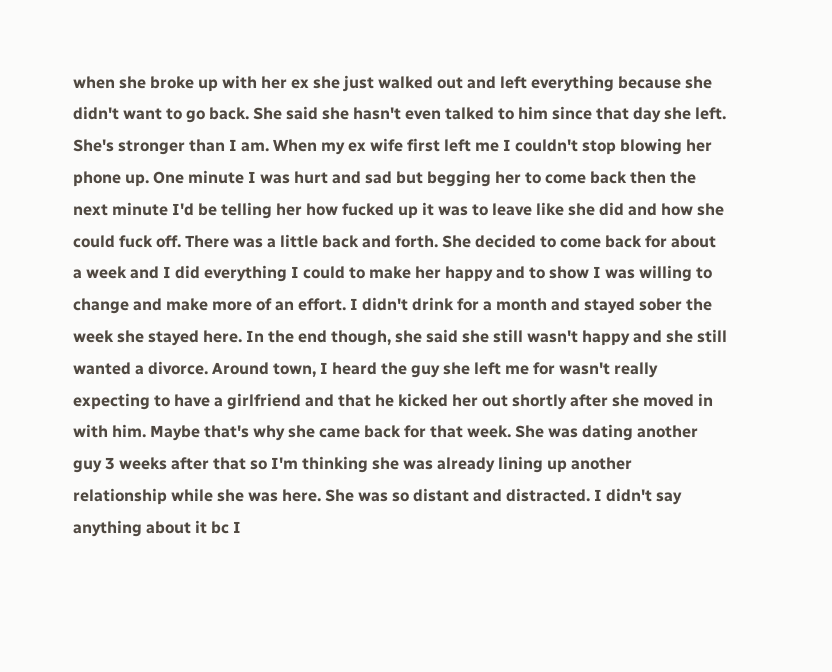when she broke up with her ex she just walked out and left everything because she didn't want to go back. She said she hasn't even talked to him since that day she left. She's stronger than I am. When my ex wife first left me I couldn't stop blowing her phone up. One minute I was hurt and sad but begging her to come back then the next minute I'd be telling her how fucked up it was to leave like she did and how she could fuck off. There was a little back and forth. She decided to come back for about a week and I did everything I could to make her happy and to show I was willing to change and make more of an effort. I didn't drink for a month and stayed sober the week she stayed here. In the end though, she said she still wasn't happy and she still wanted a divorce. Around town, I heard the guy she left me for wasn't really expecting to have a girlfriend and that he kicked her out shortly after she moved in with him. Maybe that's why she came back for that week. She was dating another guy 3 weeks after that so I'm thinking she was already lining up another relationship while she was here. She was so distant and distracted. I didn't say anything about it bc I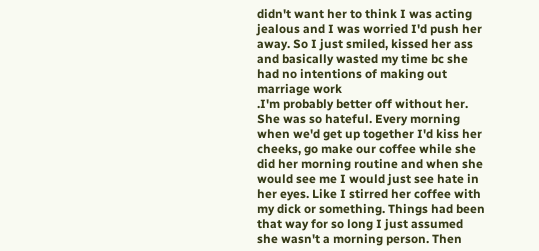didn't want her to think I was acting jealous and I was worried I'd push her away. So I just smiled, kissed her ass and basically wasted my time bc she had no intentions of making out marriage work
.I'm probably better off without her. She was so hateful. Every morning when we'd get up together I'd kiss her cheeks, go make our coffee while she did her morning routine and when she would see me I would just see hate in her eyes. Like I stirred her coffee with my dick or something. Things had been that way for so long I just assumed she wasn't a morning person. Then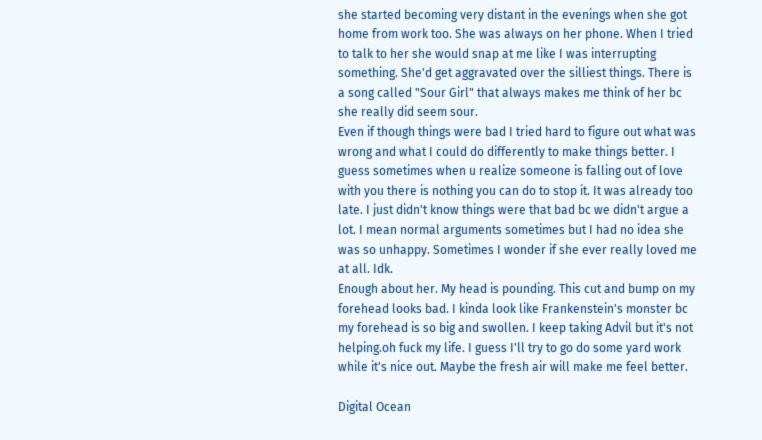she started becoming very distant in the evenings when she got home from work too. She was always on her phone. When I tried to talk to her she would snap at me like I was interrupting something. She'd get aggravated over the silliest things. There is a song called "Sour Girl" that always makes me think of her bc she really did seem sour.
Even if though things were bad I tried hard to figure out what was wrong and what I could do differently to make things better. I guess sometimes when u realize someone is falling out of love with you there is nothing you can do to stop it. It was already too late. I just didn't know things were that bad bc we didn't argue a lot. I mean normal arguments sometimes but I had no idea she was so unhappy. Sometimes I wonder if she ever really loved me at all. Idk.
Enough about her. My head is pounding. This cut and bump on my forehead looks bad. I kinda look like Frankenstein's monster bc my forehead is so big and swollen. I keep taking Advil but it's not helping.oh fuck my life. I guess I'll try to go do some yard work while it's nice out. Maybe the fresh air will make me feel better.

Digital Ocean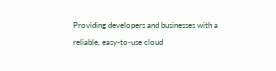Providing developers and businesses with a reliable, easy-to-use cloud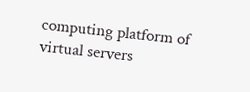computing platform of virtual servers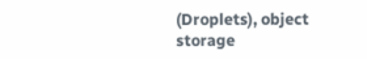(Droplets), object storage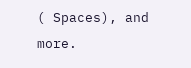( Spaces), and more.